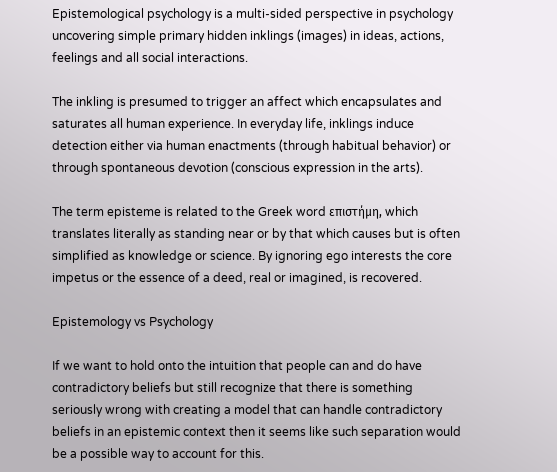Epistemological psychology is a multi-sided perspective in psychology uncovering simple primary hidden inklings (images) in ideas, actions, feelings and all social interactions.

The inkling is presumed to trigger an affect which encapsulates and saturates all human experience. In everyday life, inklings induce detection either via human enactments (through habitual behavior) or through spontaneous devotion (conscious expression in the arts).

The term episteme is related to the Greek word επιστήμη, which translates literally as standing near or by that which causes but is often simplified as knowledge or science. By ignoring ego interests the core impetus or the essence of a deed, real or imagined, is recovered.

Epistemology vs Psychology

If we want to hold onto the intuition that people can and do have contradictory beliefs but still recognize that there is something seriously wrong with creating a model that can handle contradictory beliefs in an epistemic context then it seems like such separation would be a possible way to account for this.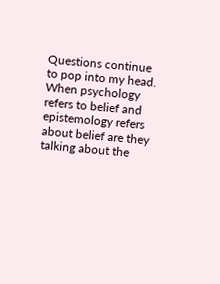Questions continue to pop into my head. When psychology refers to belief and epistemology refers about belief are they talking about the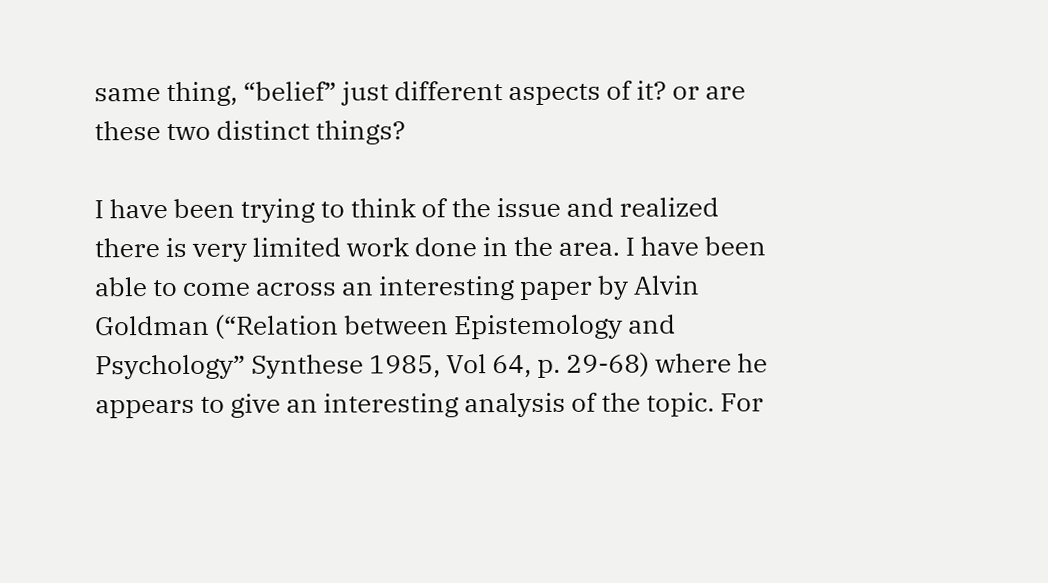same thing, “belief” just different aspects of it? or are these two distinct things?

I have been trying to think of the issue and realized there is very limited work done in the area. I have been able to come across an interesting paper by Alvin Goldman (“Relation between Epistemology and Psychology” Synthese 1985, Vol 64, p. 29-68) where he appears to give an interesting analysis of the topic. For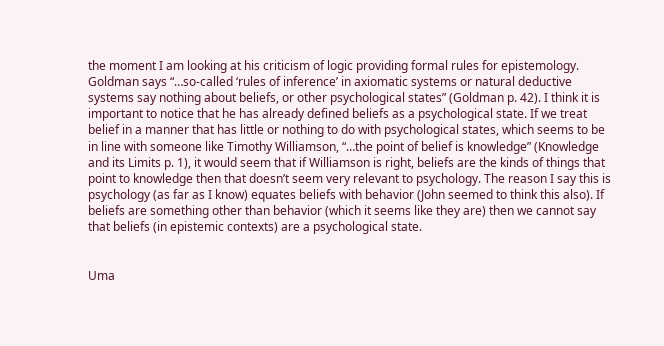the moment I am looking at his criticism of logic providing formal rules for epistemology. Goldman says “…so-called ‘rules of inference’ in axiomatic systems or natural deductive systems say nothing about beliefs, or other psychological states” (Goldman p. 42). I think it is important to notice that he has already defined beliefs as a psychological state. If we treat belief in a manner that has little or nothing to do with psychological states, which seems to be in line with someone like Timothy Williamson, “…the point of belief is knowledge” (Knowledge and its Limits p. 1), it would seem that if Williamson is right, beliefs are the kinds of things that point to knowledge then that doesn’t seem very relevant to psychology. The reason I say this is psychology (as far as I know) equates beliefs with behavior (John seemed to think this also). If beliefs are something other than behavior (which it seems like they are) then we cannot say that beliefs (in epistemic contexts) are a psychological state.


Uma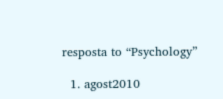resposta to “Psychology”

  1. agost2010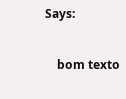Says:

    bom texto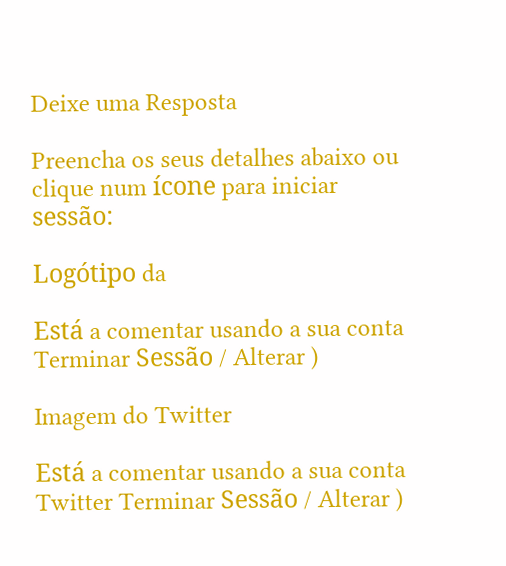Deixe uma Resposta

Preencha os seus detalhes abaixo ou clique num ícone para iniciar sessão:

Logótipo da

Está a comentar usando a sua conta Terminar Sessão / Alterar )

Imagem do Twitter

Está a comentar usando a sua conta Twitter Terminar Sessão / Alterar )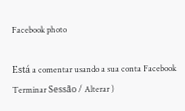Facebook photo

Está a comentar usando a sua conta Facebook Terminar Sessão / Alterar )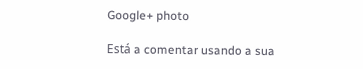Google+ photo

Está a comentar usando a sua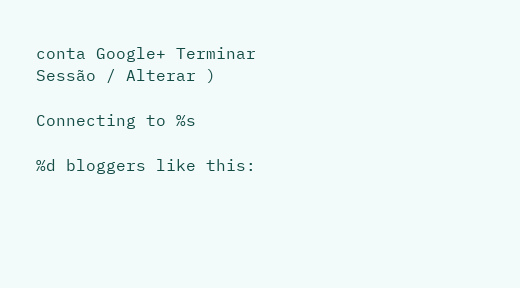conta Google+ Terminar Sessão / Alterar )

Connecting to %s

%d bloggers like this: